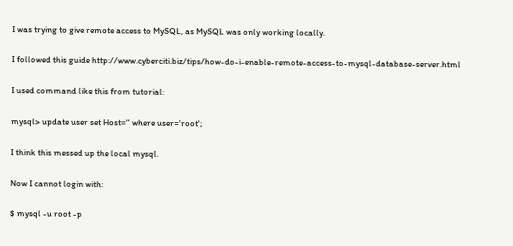I was trying to give remote access to MySQL, as MySQL was only working locally.

I followed this guide http://www.cyberciti.biz/tips/how-do-i-enable-remote-access-to-mysql-database-server.html

I used command like this from tutorial:

mysql> update user set Host='' where user='root';

I think this messed up the local mysql.

Now I cannot login with:

$ mysql -u root -p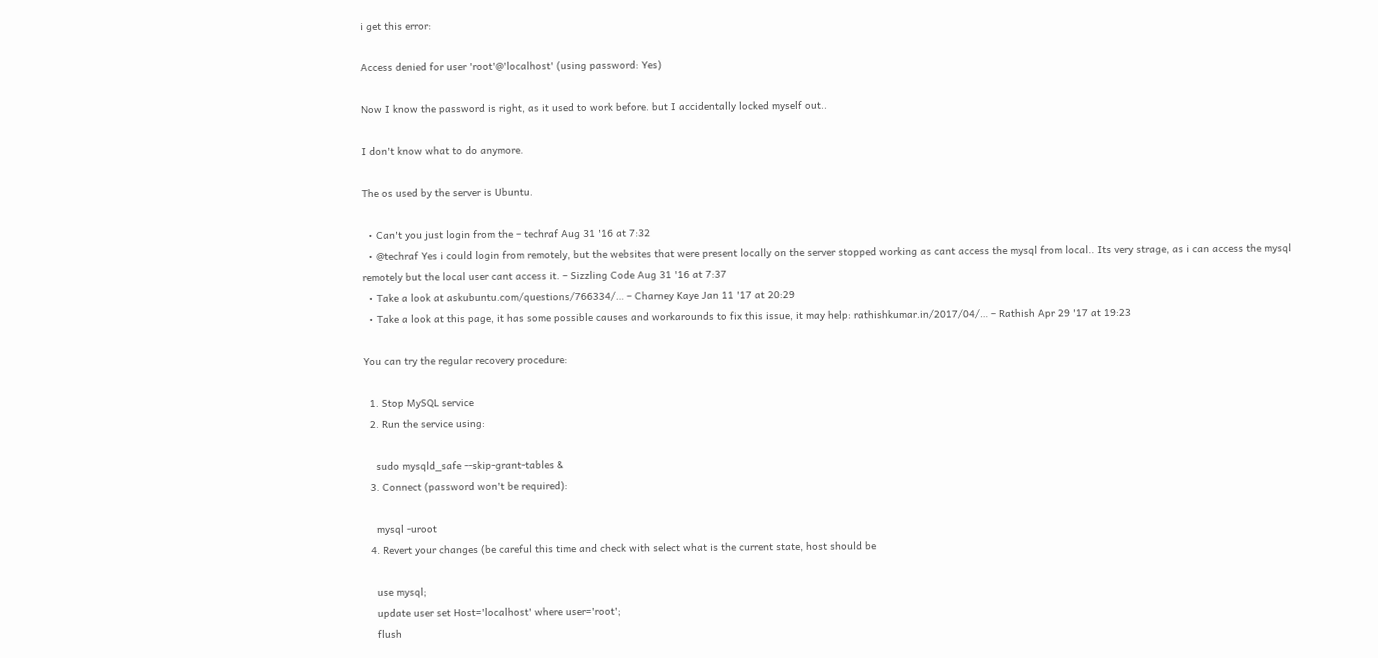i get this error:

Access denied for user 'root'@'localhost' (using password: Yes)

Now I know the password is right, as it used to work before. but I accidentally locked myself out..

I don't know what to do anymore.

The os used by the server is Ubuntu.

  • Can't you just login from the – techraf Aug 31 '16 at 7:32
  • @techraf Yes i could login from remotely, but the websites that were present locally on the server stopped working as cant access the mysql from local.. Its very strage, as i can access the mysql remotely but the local user cant access it. – Sizzling Code Aug 31 '16 at 7:37
  • Take a look at askubuntu.com/questions/766334/… – Charney Kaye Jan 11 '17 at 20:29
  • Take a look at this page, it has some possible causes and workarounds to fix this issue, it may help: rathishkumar.in/2017/04/… – Rathish Apr 29 '17 at 19:23

You can try the regular recovery procedure:

  1. Stop MySQL service
  2. Run the service using:

    sudo mysqld_safe --skip-grant-tables &
  3. Connect (password won't be required):

    mysql -uroot
  4. Revert your changes (be careful this time and check with select what is the current state, host should be

    use mysql;
    update user set Host='localhost' where user='root';
    flush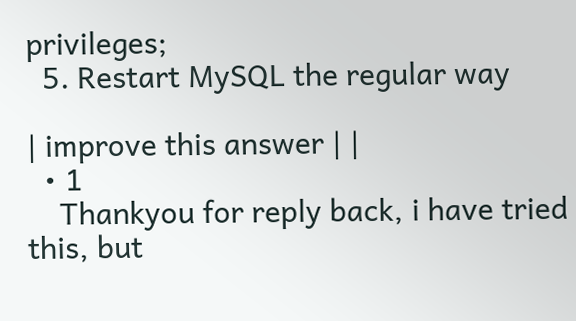privileges;
  5. Restart MySQL the regular way

| improve this answer | |
  • 1
    Thankyou for reply back, i have tried this, but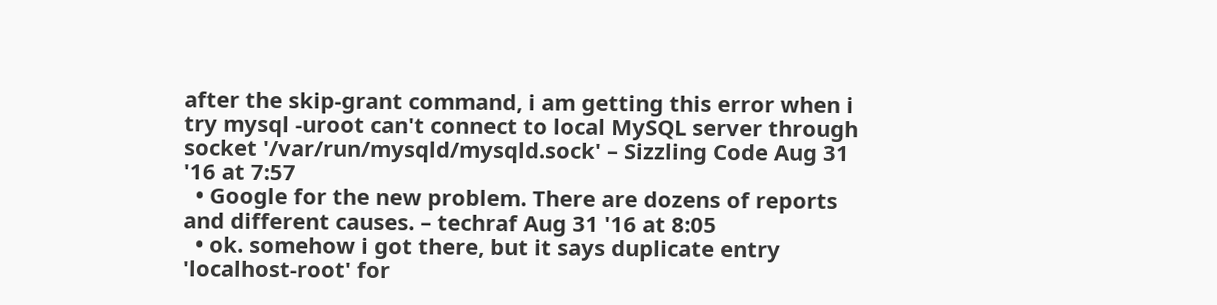after the skip-grant command, i am getting this error when i try mysql -uroot can't connect to local MySQL server through socket '/var/run/mysqld/mysqld.sock' – Sizzling Code Aug 31 '16 at 7:57
  • Google for the new problem. There are dozens of reports and different causes. – techraf Aug 31 '16 at 8:05
  • ok. somehow i got there, but it says duplicate entry 'localhost-root' for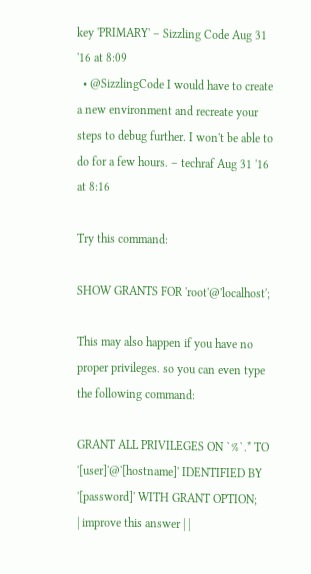key 'PRIMARY' – Sizzling Code Aug 31 '16 at 8:09
  • @SizzlingCode I would have to create a new environment and recreate your steps to debug further. I won't be able to do for a few hours. – techraf Aug 31 '16 at 8:16

Try this command:

SHOW GRANTS FOR 'root'@'localhost';

This may also happen if you have no proper privileges. so you can even type the following command:

GRANT ALL PRIVILEGES ON `%`.* TO '[user]'@'[hostname]' IDENTIFIED BY '[password]' WITH GRANT OPTION;
| improve this answer | |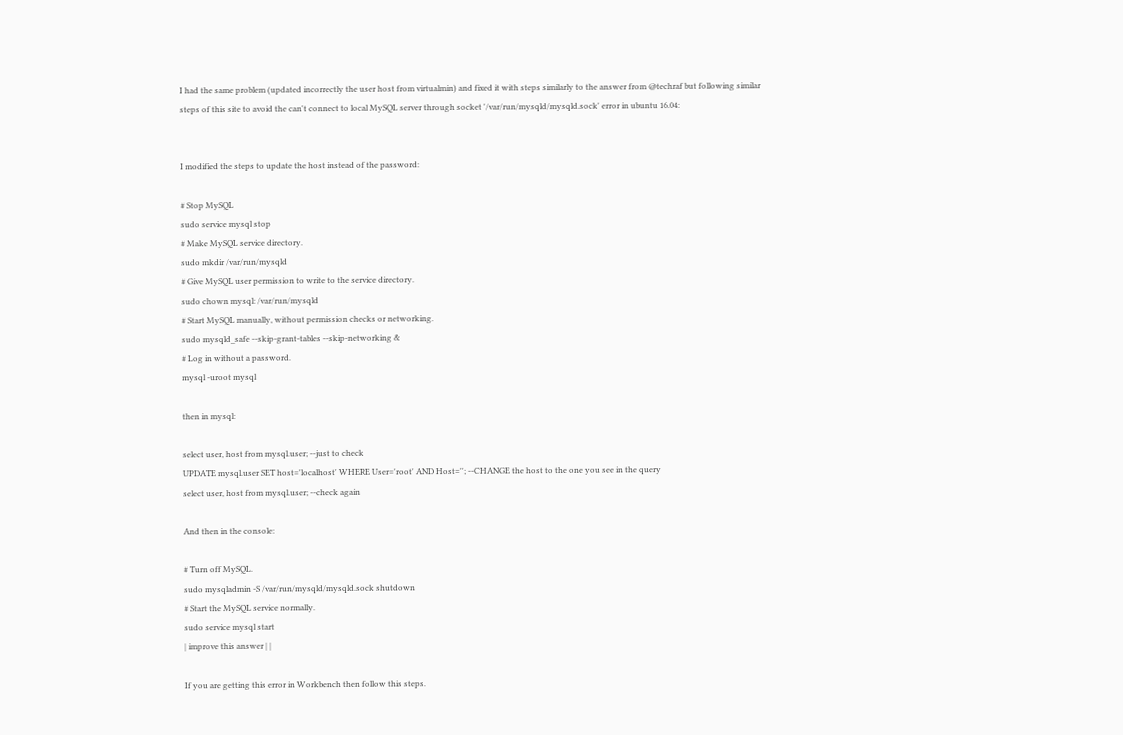I had the same problem (updated incorrectly the user host from virtualmin) and fixed it with steps similarly to the answer from @techraf but following similar steps of this site to avoid the can't connect to local MySQL server through socket '/var/run/mysqld/mysqld.sock' error in ubuntu 16.04:


I modified the steps to update the host instead of the password:

# Stop MySQL
sudo service mysql stop
# Make MySQL service directory.
sudo mkdir /var/run/mysqld
# Give MySQL user permission to write to the service directory.
sudo chown mysql: /var/run/mysqld
# Start MySQL manually, without permission checks or networking.
sudo mysqld_safe --skip-grant-tables --skip-networking &
# Log in without a password.
mysql -uroot mysql

then in mysql:

select user, host from mysql.user; --just to check
UPDATE mysql.user SET host='localhost' WHERE User='root' AND Host=''; --CHANGE the host to the one you see in the query
select user, host from mysql.user; --check again

And then in the console:

# Turn off MySQL.
sudo mysqladmin -S /var/run/mysqld/mysqld.sock shutdown
# Start the MySQL service normally.
sudo service mysql start
| improve this answer | |

If you are getting this error in Workbench then follow this steps.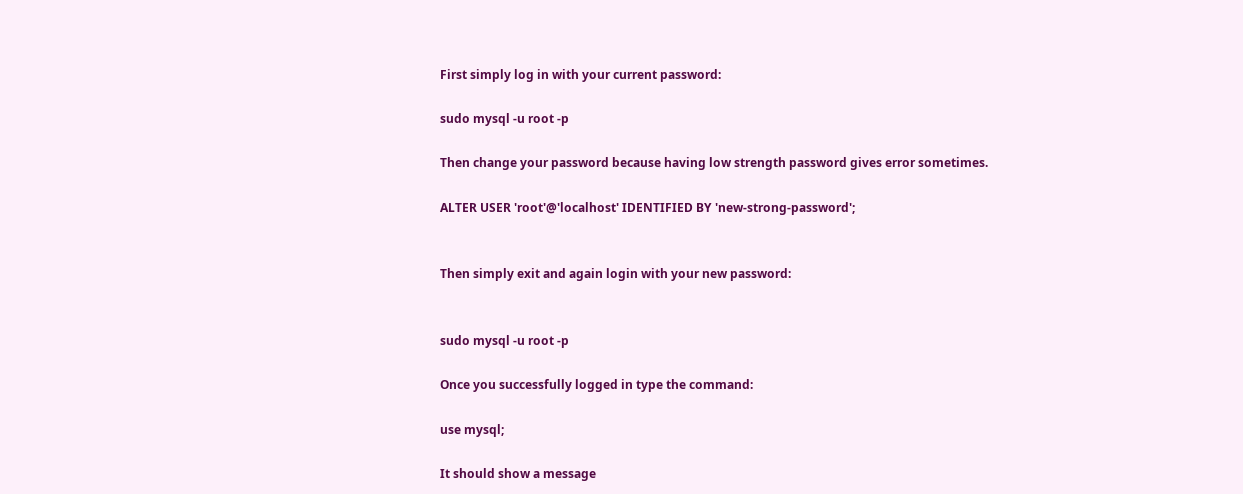First simply log in with your current password:

sudo mysql -u root -p

Then change your password because having low strength password gives error sometimes.

ALTER USER 'root'@'localhost' IDENTIFIED BY 'new-strong-password';


Then simply exit and again login with your new password:


sudo mysql -u root -p

Once you successfully logged in type the command:

use mysql;

It should show a message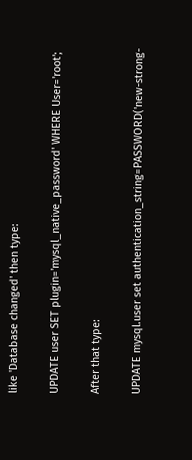like 'Database changed' then type:

UPDATE user SET plugin='mysql_native_password' WHERE User='root';

After that type:

UPDATE mysql.user set authentication_string=PASSWORD('new-strong-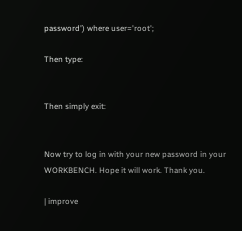password') where user='root';

Then type:


Then simply exit:


Now try to log in with your new password in your WORKBENCH. Hope it will work. Thank you.

| improve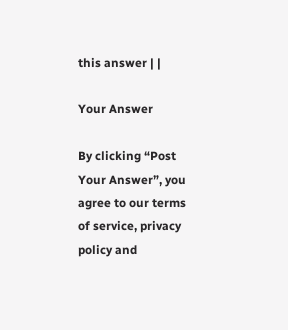this answer | |

Your Answer

By clicking “Post Your Answer”, you agree to our terms of service, privacy policy and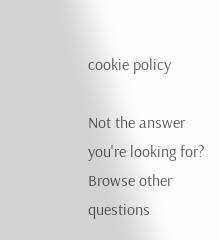cookie policy

Not the answer you're looking for? Browse other questions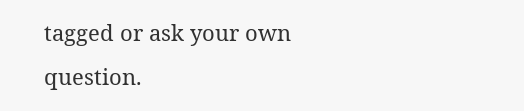tagged or ask your own question.